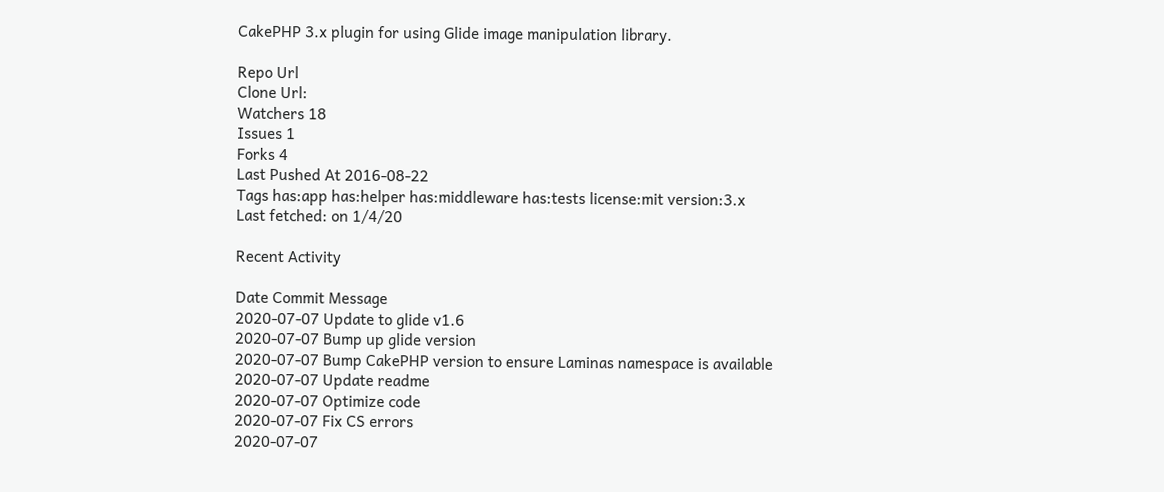CakePHP 3.x plugin for using Glide image manipulation library.

Repo Url
Clone Url:
Watchers 18
Issues 1
Forks 4
Last Pushed At 2016-08-22
Tags has:app has:helper has:middleware has:tests license:mit version:3.x
Last fetched: on 1/4/20

Recent Activity

Date Commit Message
2020-07-07 Update to glide v1.6
2020-07-07 Bump up glide version
2020-07-07 Bump CakePHP version to ensure Laminas namespace is available
2020-07-07 Update readme
2020-07-07 Optimize code
2020-07-07 Fix CS errors
2020-07-07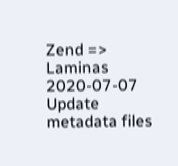Zend => Laminas
2020-07-07 Update metadata files